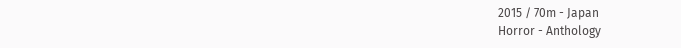2015 / 70m - Japan
Horror - Anthology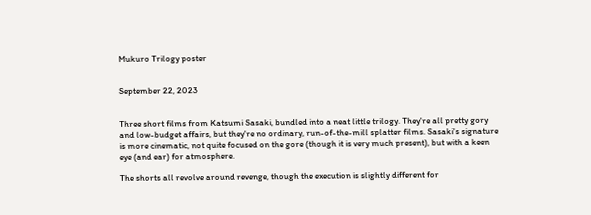Mukuro Trilogy poster


September 22, 2023


Three short films from Katsumi Sasaki, bundled into a neat little trilogy. They're all pretty gory and low-budget affairs, but they're no ordinary, run-of-the-mill splatter films. Sasaki's signature is more cinematic, not quite focused on the gore (though it is very much present), but with a keen eye (and ear) for atmosphere.

The shorts all revolve around revenge, though the execution is slightly different for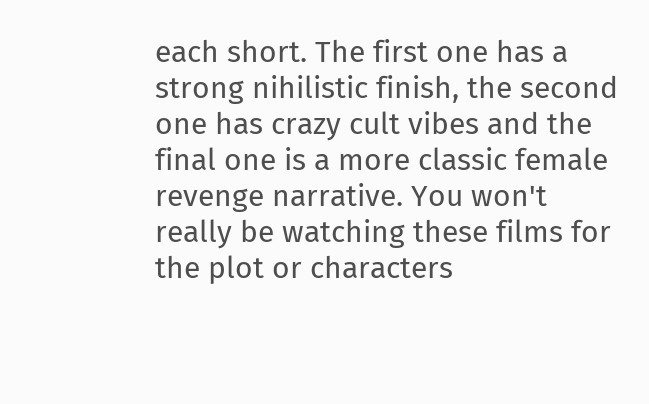each short. The first one has a strong nihilistic finish, the second one has crazy cult vibes and the final one is a more classic female revenge narrative. You won't really be watching these films for the plot or characters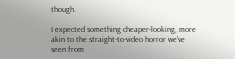though.

I expected something cheaper-looking, more akin to the straight-to-video horror we've seen from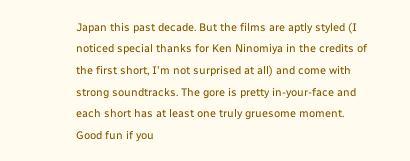Japan this past decade. But the films are aptly styled (I noticed special thanks for Ken Ninomiya in the credits of the first short, I'm not surprised at all) and come with strong soundtracks. The gore is pretty in-your-face and each short has at least one truly gruesome moment. Good fun if you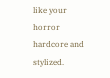like your horror hardcore and stylized.